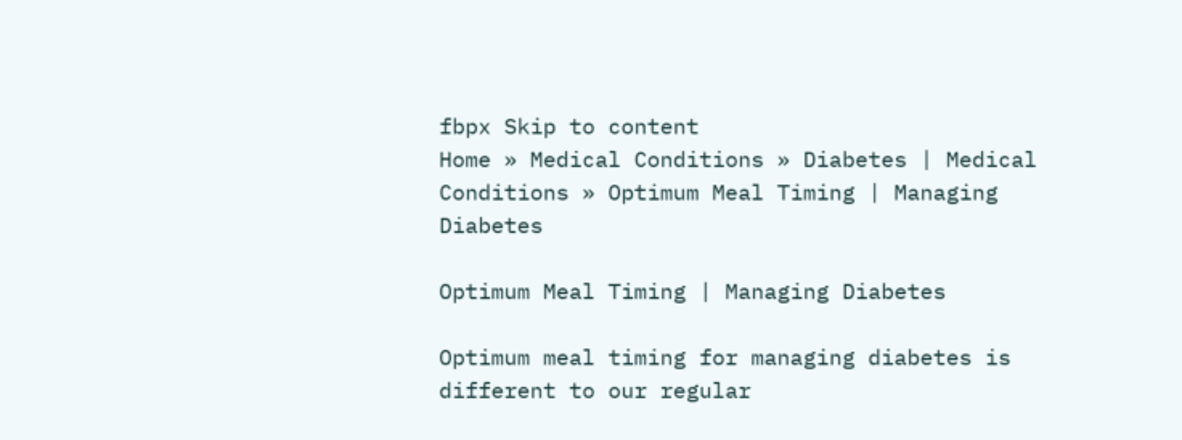fbpx Skip to content
Home » Medical Conditions » Diabetes | Medical Conditions » Optimum Meal Timing | Managing Diabetes

Optimum Meal Timing | Managing Diabetes

Optimum meal timing for managing diabetes is different to our regular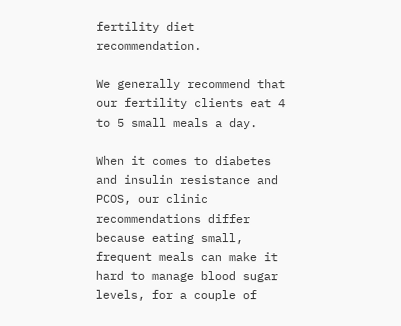fertility diet recommendation.

We generally recommend that our fertility clients eat 4 to 5 small meals a day.

When it comes to diabetes and insulin resistance and PCOS, our clinic recommendations differ because eating small, frequent meals can make it hard to manage blood sugar levels, for a couple of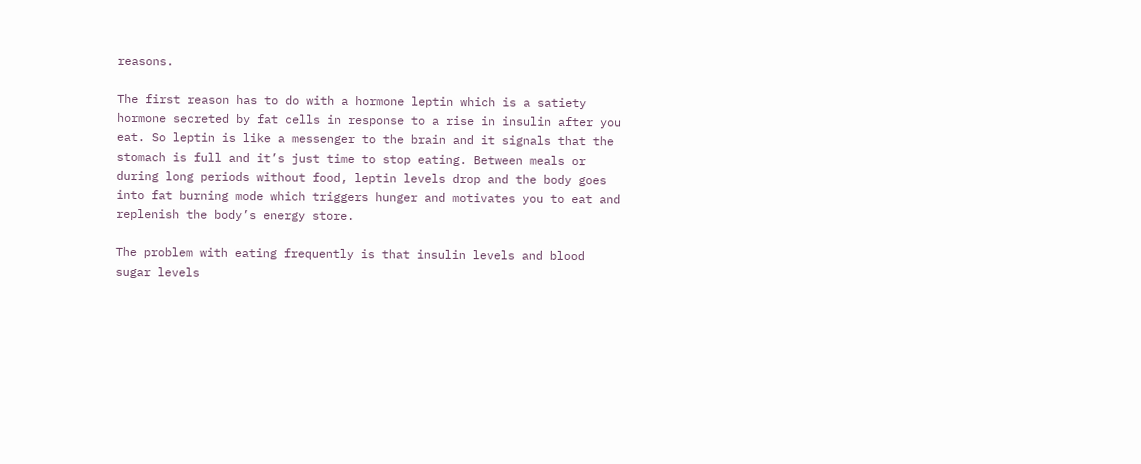reasons.

The first reason has to do with a hormone leptin which is a satiety hormone secreted by fat cells in response to a rise in insulin after you eat. So leptin is like a messenger to the brain and it signals that the stomach is full and it’s just time to stop eating. Between meals or during long periods without food, leptin levels drop and the body goes into fat burning mode which triggers hunger and motivates you to eat and replenish the body’s energy store.

The problem with eating frequently is that insulin levels and blood sugar levels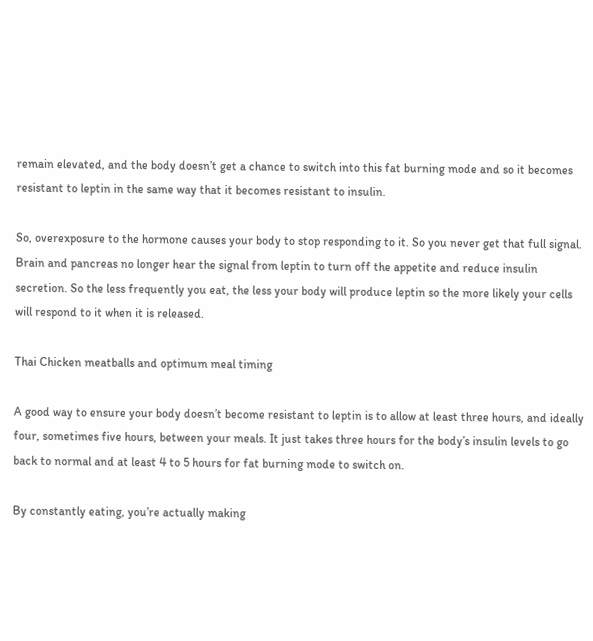remain elevated, and the body doesn’t get a chance to switch into this fat burning mode and so it becomes resistant to leptin in the same way that it becomes resistant to insulin.

So, overexposure to the hormone causes your body to stop responding to it. So you never get that full signal. Brain and pancreas no longer hear the signal from leptin to turn off the appetite and reduce insulin secretion. So the less frequently you eat, the less your body will produce leptin so the more likely your cells will respond to it when it is released.

Thai Chicken meatballs and optimum meal timing

A good way to ensure your body doesn’t become resistant to leptin is to allow at least three hours, and ideally four, sometimes five hours, between your meals. It just takes three hours for the body’s insulin levels to go back to normal and at least 4 to 5 hours for fat burning mode to switch on.

By constantly eating, you’re actually making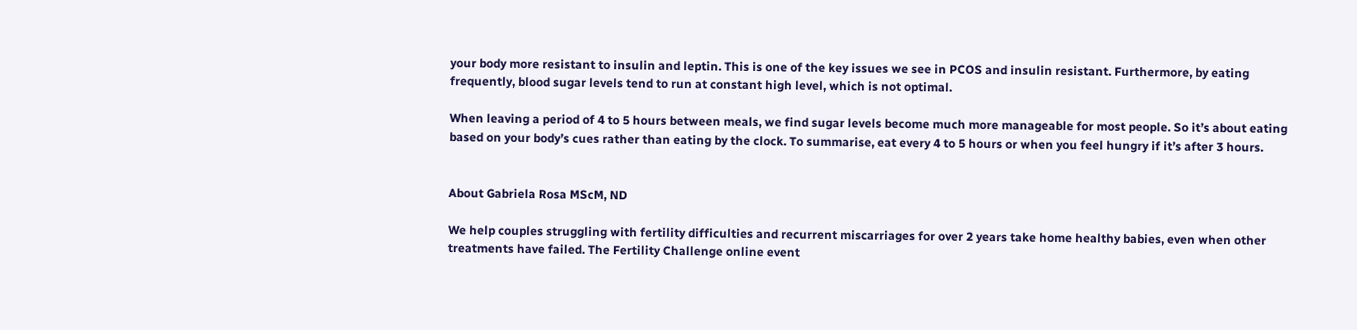your body more resistant to insulin and leptin. This is one of the key issues we see in PCOS and insulin resistant. Furthermore, by eating frequently, blood sugar levels tend to run at constant high level, which is not optimal.

When leaving a period of 4 to 5 hours between meals, we find sugar levels become much more manageable for most people. So it’s about eating based on your body’s cues rather than eating by the clock. To summarise, eat every 4 to 5 hours or when you feel hungry if it’s after 3 hours.


About Gabriela Rosa MScM, ND

We help couples struggling with fertility difficulties and recurrent miscarriages for over 2 years take home healthy babies, even when other treatments have failed. The Fertility Challenge online event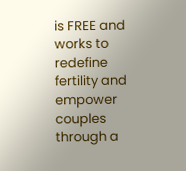is FREE and works to redefine fertility and empower couples through a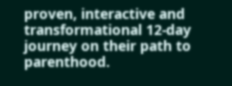proven, interactive and transformational 12-day journey on their path to parenthood.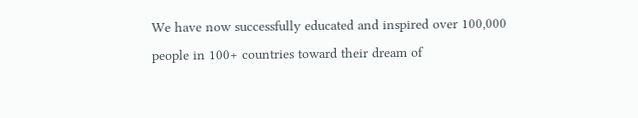We have now successfully educated and inspired over 100,000 people in 100+ countries toward their dream of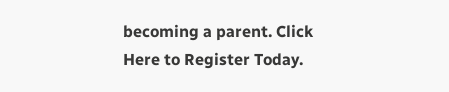becoming a parent. Click Here to Register Today.